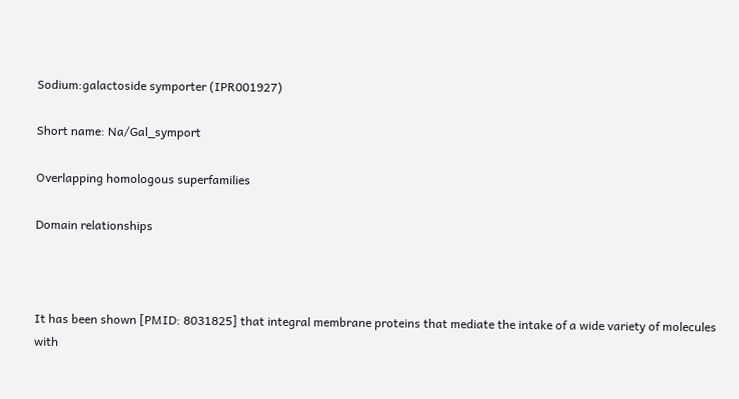Sodium:galactoside symporter (IPR001927)

Short name: Na/Gal_symport

Overlapping homologous superfamilies

Domain relationships



It has been shown [PMID: 8031825] that integral membrane proteins that mediate the intake of a wide variety of molecules with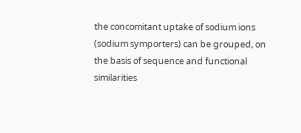the concomitant uptake of sodium ions (sodium symporters) can be grouped, on the basis of sequence and functional similarities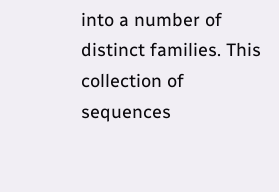into a number of distinct families. This collection of sequences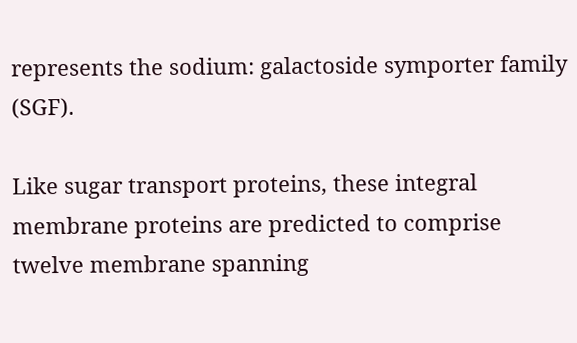represents the sodium: galactoside symporter family (SGF).

Like sugar transport proteins, these integral membrane proteins are predicted to comprise twelve membrane spanning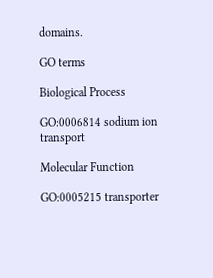domains.

GO terms

Biological Process

GO:0006814 sodium ion transport

Molecular Function

GO:0005215 transporter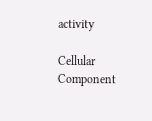activity

Cellular Component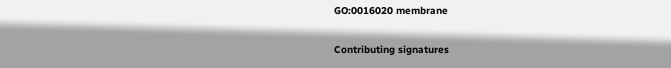GO:0016020 membrane

Contributing signatures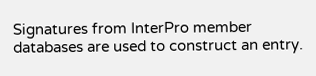Signatures from InterPro member databases are used to construct an entry.